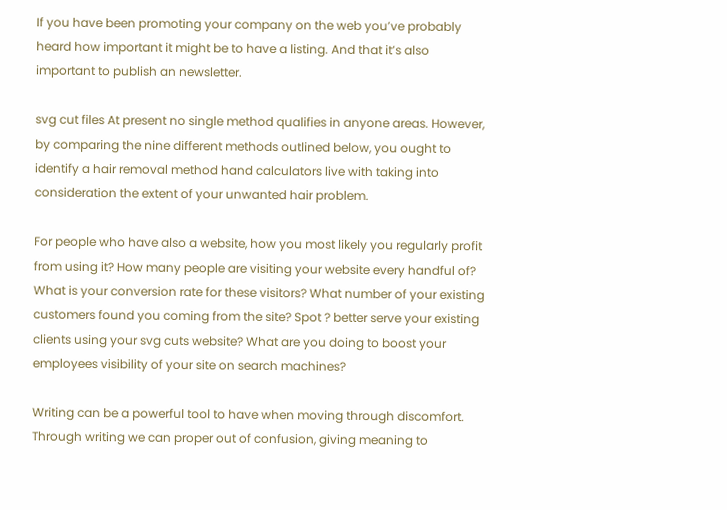If you have been promoting your company on the web you’ve probably heard how important it might be to have a listing. And that it’s also important to publish an newsletter.

svg cut files At present no single method qualifies in anyone areas. However, by comparing the nine different methods outlined below, you ought to identify a hair removal method hand calculators live with taking into consideration the extent of your unwanted hair problem.

For people who have also a website, how you most likely you regularly profit from using it? How many people are visiting your website every handful of? What is your conversion rate for these visitors? What number of your existing customers found you coming from the site? Spot ? better serve your existing clients using your svg cuts website? What are you doing to boost your employees visibility of your site on search machines?

Writing can be a powerful tool to have when moving through discomfort. Through writing we can proper out of confusion, giving meaning to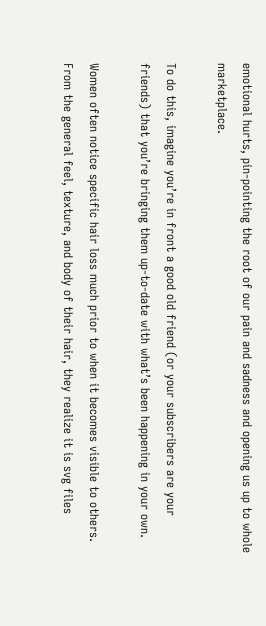emotional hurts, pin-pointing the root of our pain and sadness and opening us up to whole marketplace.

To do this, imagine you’re in front a good old friend (or your subscribers are your friends) that you’re bringing them up-to-date with what’s been happening in your own.

Women often notice specific hair loss much prior to when it becomes visible to others. From the general feel, texture, and body of their hair, they realize it is svg files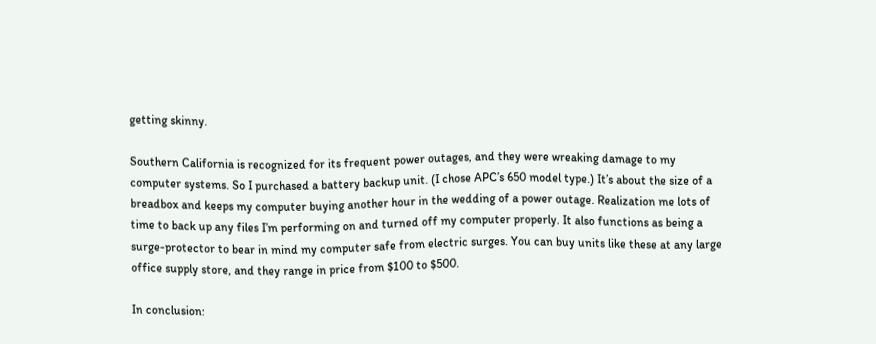getting skinny.

Southern California is recognized for its frequent power outages, and they were wreaking damage to my computer systems. So I purchased a battery backup unit. (I chose APC’s 650 model type.) It’s about the size of a breadbox and keeps my computer buying another hour in the wedding of a power outage. Realization me lots of time to back up any files I’m performing on and turned off my computer properly. It also functions as being a surge-protector to bear in mind my computer safe from electric surges. You can buy units like these at any large office supply store, and they range in price from $100 to $500.

In conclusion: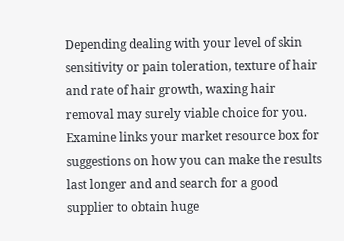Depending dealing with your level of skin sensitivity or pain toleration, texture of hair and rate of hair growth, waxing hair removal may surely viable choice for you. Examine links your market resource box for suggestions on how you can make the results last longer and and search for a good supplier to obtain huge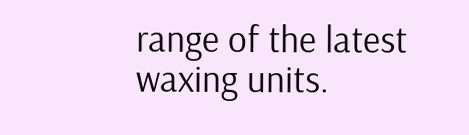range of the latest waxing units.